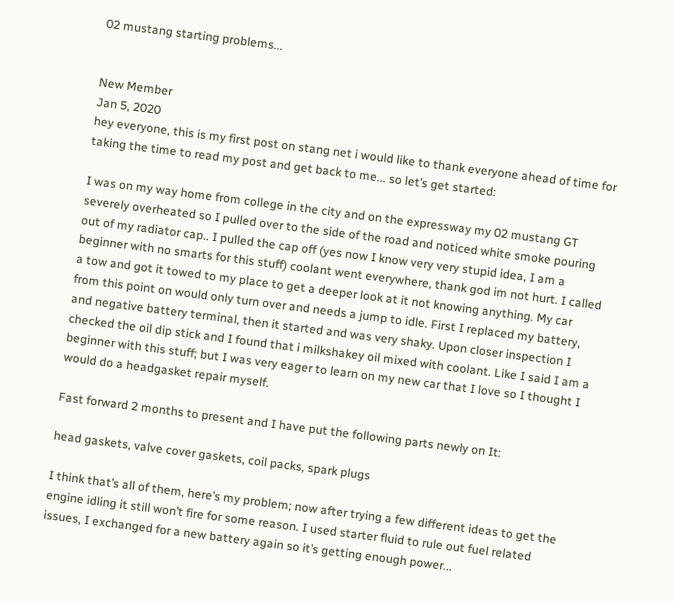02 mustang starting problems...


New Member
Jan 5, 2020
hey everyone, this is my first post on stang net i would like to thank everyone ahead of time for taking the time to read my post and get back to me... so let’s get started:

I was on my way home from college in the city and on the expressway my 02 mustang GT severely overheated so I pulled over to the side of the road and noticed white smoke pouring out of my radiator cap.. I pulled the cap off (yes now I know very very stupid idea, I am a beginner with no smarts for this stuff) coolant went everywhere, thank god im not hurt. I called a tow and got it towed to my place to get a deeper look at it not knowing anything. My car from this point on would only turn over and needs a jump to idle. First I replaced my battery, and negative battery terminal, then it started and was very shaky. Upon closer inspection I checked the oil dip stick and I found that i milkshakey oil mixed with coolant. Like I said I am a beginner with this stuff; but I was very eager to learn on my new car that I love so I thought I would do a headgasket repair myself.

Fast forward 2 months to present and I have put the following parts newly on It:

head gaskets, valve cover gaskets, coil packs, spark plugs

I think that’s all of them, here’s my problem; now after trying a few different ideas to get the engine idling it still won’t fire for some reason. I used starter fluid to rule out fuel related issues, I exchanged for a new battery again so it’s getting enough power...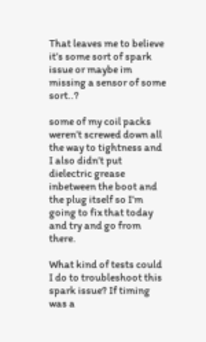That leaves me to believe it’s some sort of spark issue or maybe im missing a sensor of some sort..?

some of my coil packs weren’t screwed down all the way to tightness and I also didn’t put dielectric grease inbetween the boot and the plug itself so I’m going to fix that today and try and go from there.

What kind of tests could I do to troubleshoot this spark issue? If timing was a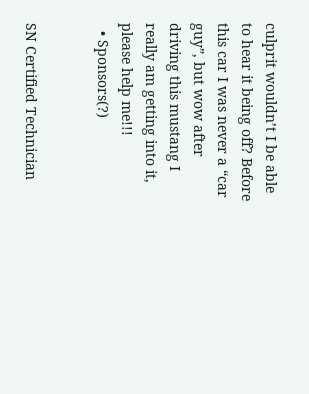culprit wouldn’t I be able to hear it being off? Before this car I was never a “car guy”, but wow after driving this mustang I really am getting into it, please help me!!!
  • Sponsors(?)


SN Certified Technician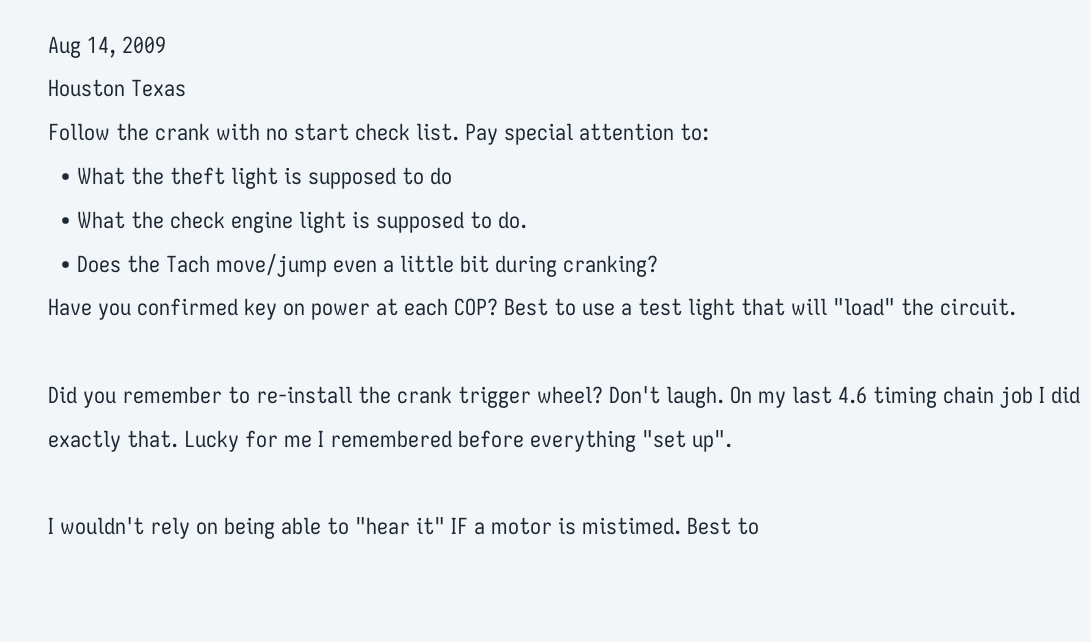Aug 14, 2009
Houston Texas
Follow the crank with no start check list. Pay special attention to:
  • What the theft light is supposed to do
  • What the check engine light is supposed to do.
  • Does the Tach move/jump even a little bit during cranking?
Have you confirmed key on power at each COP? Best to use a test light that will "load" the circuit.

Did you remember to re-install the crank trigger wheel? Don't laugh. On my last 4.6 timing chain job I did exactly that. Lucky for me I remembered before everything "set up".

I wouldn't rely on being able to "hear it" IF a motor is mistimed. Best to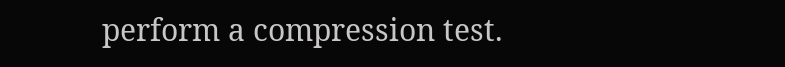perform a compression test.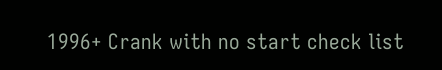1996+ Crank with no start check list